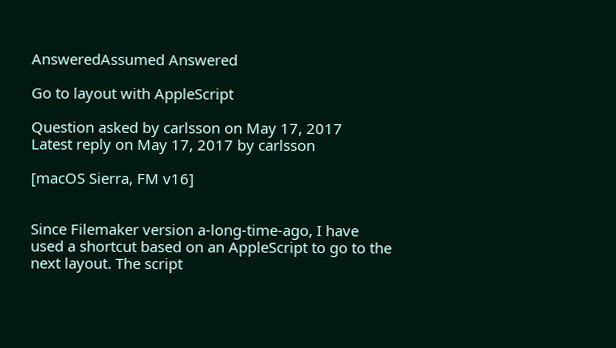AnsweredAssumed Answered

Go to layout with AppleScript

Question asked by carlsson on May 17, 2017
Latest reply on May 17, 2017 by carlsson

[macOS Sierra, FM v16]


Since Filemaker version a-long-time-ago, I have used a shortcut based on an AppleScript to go to the next layout. The script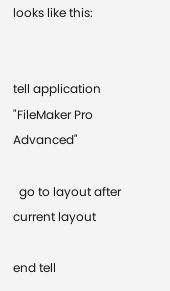looks like this:


tell application "FileMaker Pro Advanced"

  go to layout after current layout

end tell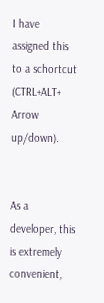I have assigned this to a schortcut (CTRL+ALT+ Arrow up/down).


As a developer, this is extremely convenient,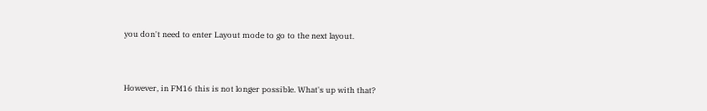you don't need to enter Layout mode to go to the next layout.


However, in FM16 this is not longer possible. What's up with that?